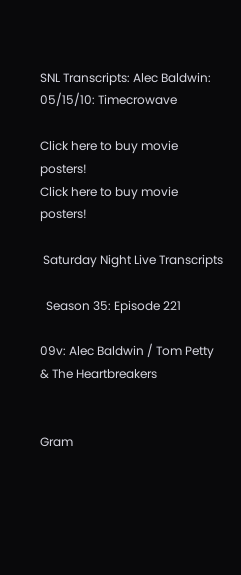SNL Transcripts: Alec Baldwin: 05/15/10: Timecrowave

Click here to buy movie posters!
Click here to buy movie posters!

 Saturday Night Live Transcripts

  Season 35: Episode 221

09v: Alec Baldwin / Tom Petty & The Heartbreakers


Gram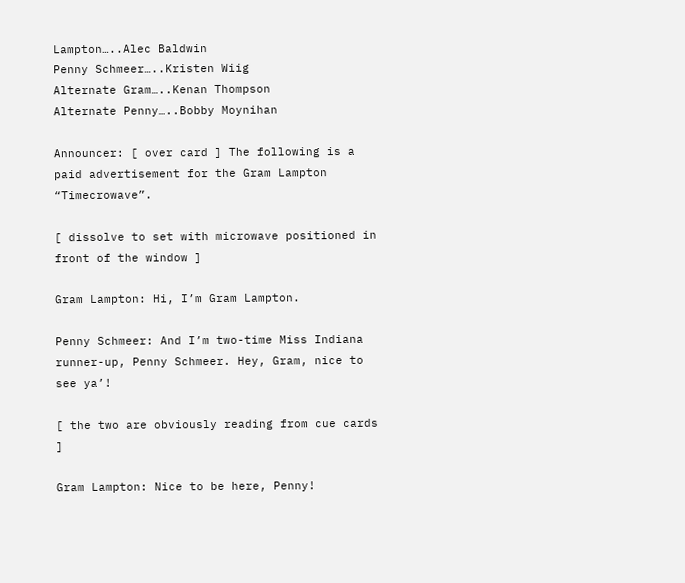Lampton…..Alec Baldwin
Penny Schmeer…..Kristen Wiig
Alternate Gram…..Kenan Thompson
Alternate Penny…..Bobby Moynihan

Announcer: [ over card ] The following is a paid advertisement for the Gram Lampton “Timecrowave”.

[ dissolve to set with microwave positioned in front of the window ]

Gram Lampton: Hi, I’m Gram Lampton.

Penny Schmeer: And I’m two-time Miss Indiana runner-up, Penny Schmeer. Hey, Gram, nice to see ya’!

[ the two are obviously reading from cue cards ]

Gram Lampton: Nice to be here, Penny!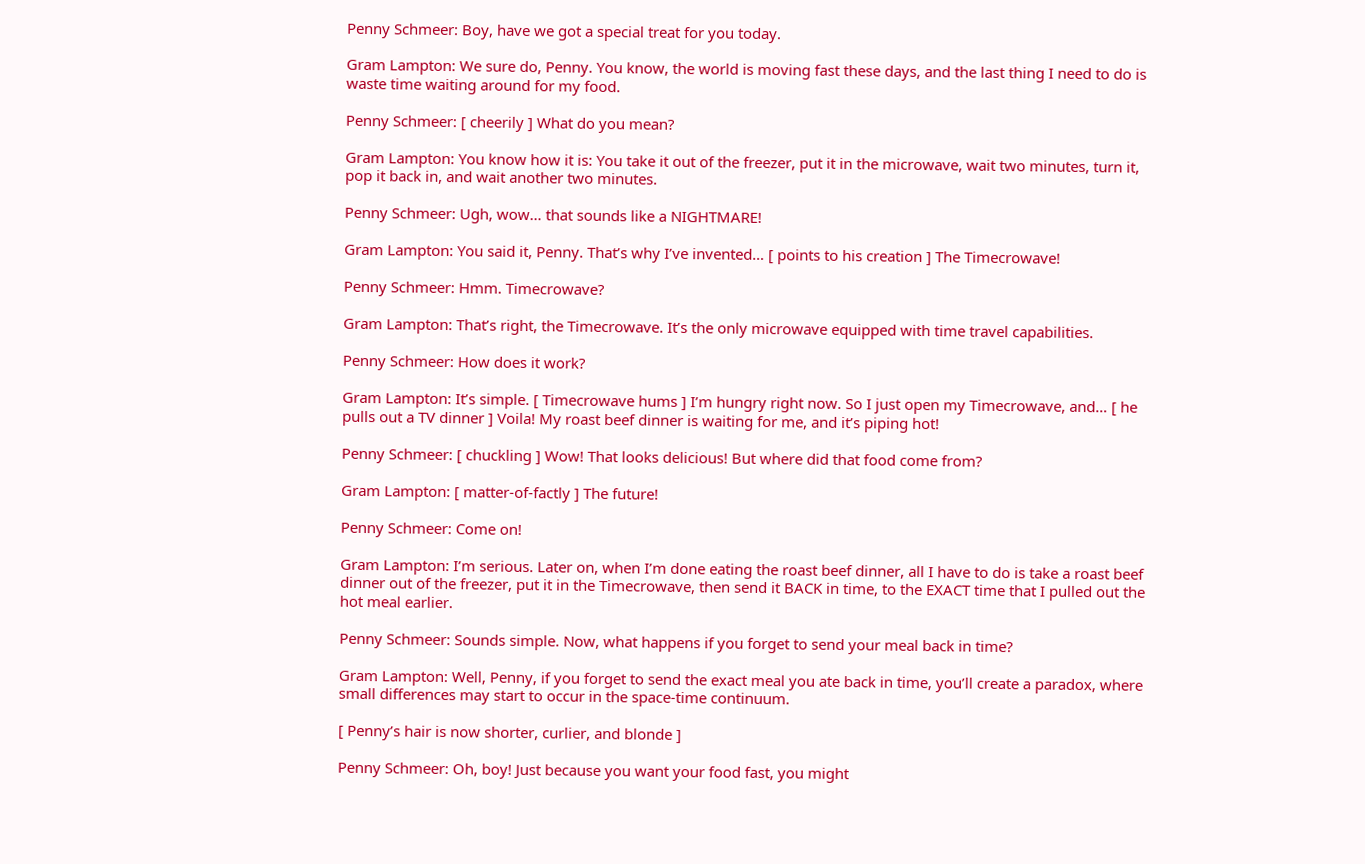Penny Schmeer: Boy, have we got a special treat for you today.

Gram Lampton: We sure do, Penny. You know, the world is moving fast these days, and the last thing I need to do is waste time waiting around for my food.

Penny Schmeer: [ cheerily ] What do you mean?

Gram Lampton: You know how it is: You take it out of the freezer, put it in the microwave, wait two minutes, turn it, pop it back in, and wait another two minutes.

Penny Schmeer: Ugh, wow… that sounds like a NIGHTMARE!

Gram Lampton: You said it, Penny. That’s why I’ve invented… [ points to his creation ] The Timecrowave!

Penny Schmeer: Hmm. Timecrowave?

Gram Lampton: That’s right, the Timecrowave. It’s the only microwave equipped with time travel capabilities.

Penny Schmeer: How does it work?

Gram Lampton: It’s simple. [ Timecrowave hums ] I’m hungry right now. So I just open my Timecrowave, and… [ he pulls out a TV dinner ] Voila! My roast beef dinner is waiting for me, and it’s piping hot!

Penny Schmeer: [ chuckling ] Wow! That looks delicious! But where did that food come from?

Gram Lampton: [ matter-of-factly ] The future!

Penny Schmeer: Come on!

Gram Lampton: I’m serious. Later on, when I’m done eating the roast beef dinner, all I have to do is take a roast beef dinner out of the freezer, put it in the Timecrowave, then send it BACK in time, to the EXACT time that I pulled out the hot meal earlier.

Penny Schmeer: Sounds simple. Now, what happens if you forget to send your meal back in time?

Gram Lampton: Well, Penny, if you forget to send the exact meal you ate back in time, you’ll create a paradox, where small differences may start to occur in the space-time continuum.

[ Penny’s hair is now shorter, curlier, and blonde ]

Penny Schmeer: Oh, boy! Just because you want your food fast, you might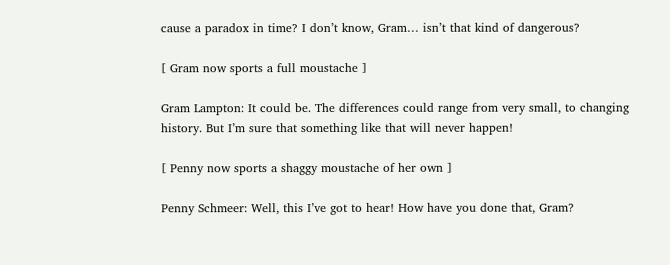cause a paradox in time? I don’t know, Gram… isn’t that kind of dangerous?

[ Gram now sports a full moustache ]

Gram Lampton: It could be. The differences could range from very small, to changing history. But I’m sure that something like that will never happen!

[ Penny now sports a shaggy moustache of her own ]

Penny Schmeer: Well, this I’ve got to hear! How have you done that, Gram?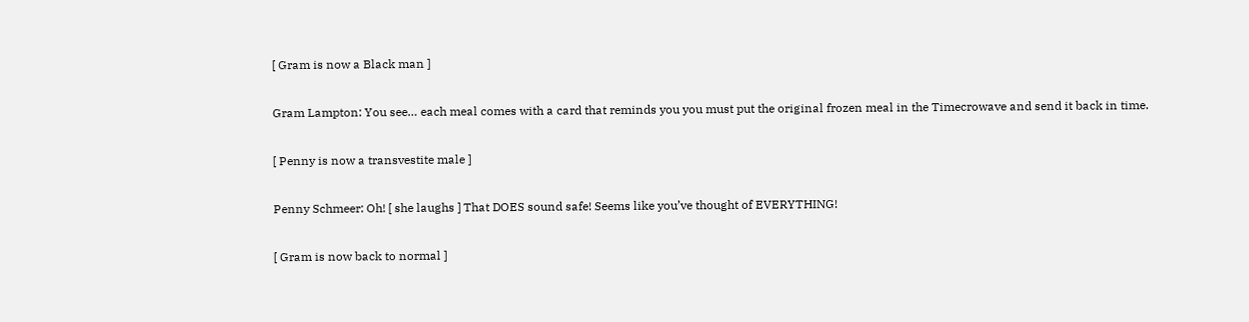[ Gram is now a Black man ]

Gram Lampton: You see… each meal comes with a card that reminds you you must put the original frozen meal in the Timecrowave and send it back in time.

[ Penny is now a transvestite male ]

Penny Schmeer: Oh! [ she laughs ] That DOES sound safe! Seems like you’ve thought of EVERYTHING!

[ Gram is now back to normal ]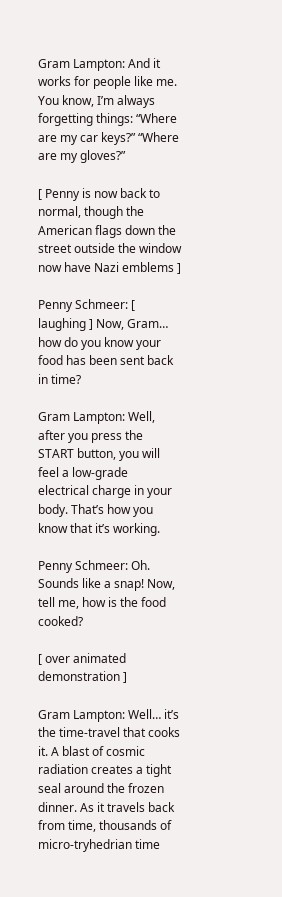Gram Lampton: And it works for people like me. You know, I’m always forgetting things: “Where are my car keys?” “Where are my gloves?”

[ Penny is now back to normal, though the American flags down the street outside the window now have Nazi emblems ]

Penny Schmeer: [ laughing ] Now, Gram… how do you know your food has been sent back in time?

Gram Lampton: Well, after you press the START button, you will feel a low-grade electrical charge in your body. That’s how you know that it’s working.

Penny Schmeer: Oh. Sounds like a snap! Now, tell me, how is the food cooked?

[ over animated demonstration ]

Gram Lampton: Well… it’s the time-travel that cooks it. A blast of cosmic radiation creates a tight seal around the frozen dinner. As it travels back from time, thousands of micro-tryhedrian time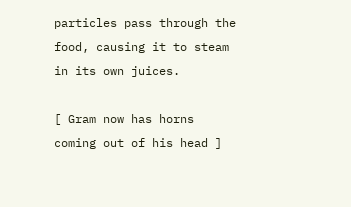particles pass through the food, causing it to steam in its own juices.

[ Gram now has horns coming out of his head ]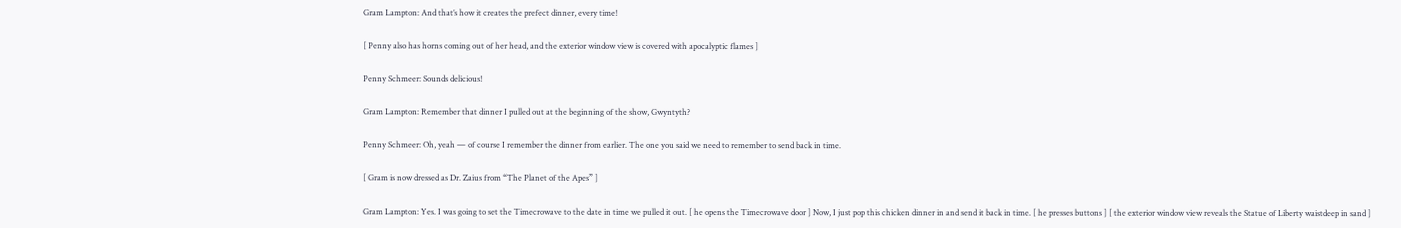Gram Lampton: And that’s how it creates the prefect dinner, every time!

[ Penny also has horns coming out of her head, and the exterior window view is covered with apocalyptic flames ]

Penny Schmeer: Sounds delicious!

Gram Lampton: Remember that dinner I pulled out at the beginning of the show, Gwyntyth?

Penny Schmeer: Oh, yeah — of course I remember the dinner from earlier. The one you said we need to remember to send back in time.

[ Gram is now dressed as Dr. Zaius from “The Planet of the Apes” ]

Gram Lampton: Yes. I was going to set the Timecrowave to the date in time we pulled it out. [ he opens the Timecrowave door ] Now, I just pop this chicken dinner in and send it back in time. [ he presses buttons ] [ the exterior window view reveals the Statue of Liberty waistdeep in sand ]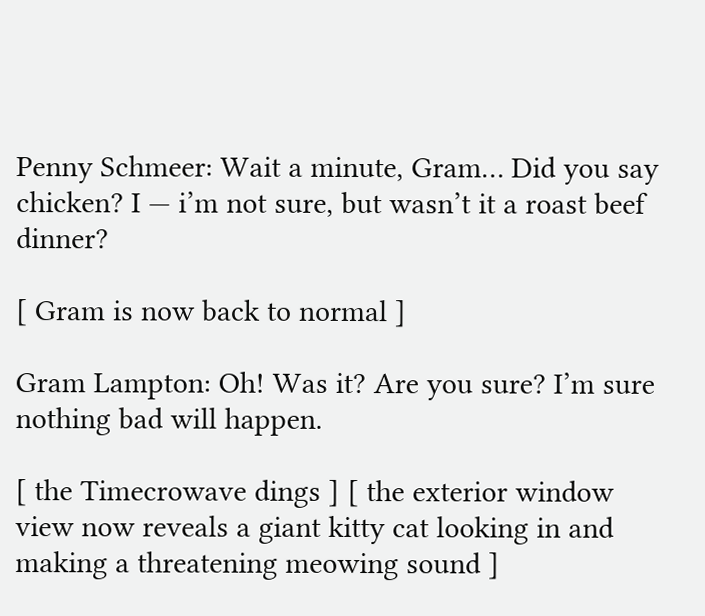Penny Schmeer: Wait a minute, Gram… Did you say chicken? I — i’m not sure, but wasn’t it a roast beef dinner?

[ Gram is now back to normal ]

Gram Lampton: Oh! Was it? Are you sure? I’m sure nothing bad will happen.

[ the Timecrowave dings ] [ the exterior window view now reveals a giant kitty cat looking in and making a threatening meowing sound ]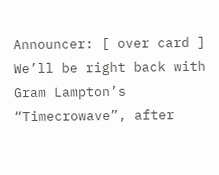Announcer: [ over card ] We’ll be right back with Gram Lampton’s “Timecrowave”, after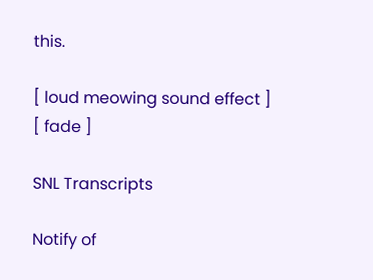this.

[ loud meowing sound effect ] [ fade ]

SNL Transcripts

Notify of